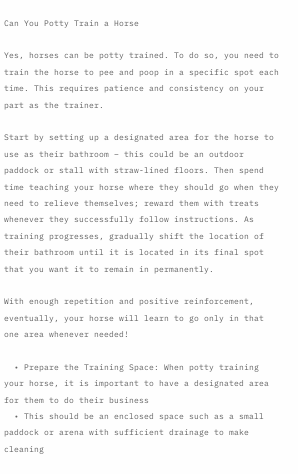Can You Potty Train a Horse

Yes, horses can be potty trained. To do so, you need to train the horse to pee and poop in a specific spot each time. This requires patience and consistency on your part as the trainer.

Start by setting up a designated area for the horse to use as their bathroom – this could be an outdoor paddock or stall with straw-lined floors. Then spend time teaching your horse where they should go when they need to relieve themselves; reward them with treats whenever they successfully follow instructions. As training progresses, gradually shift the location of their bathroom until it is located in its final spot that you want it to remain in permanently.

With enough repetition and positive reinforcement, eventually, your horse will learn to go only in that one area whenever needed!

  • Prepare the Training Space: When potty training your horse, it is important to have a designated area for them to do their business
  • This should be an enclosed space such as a small paddock or arena with sufficient drainage to make cleaning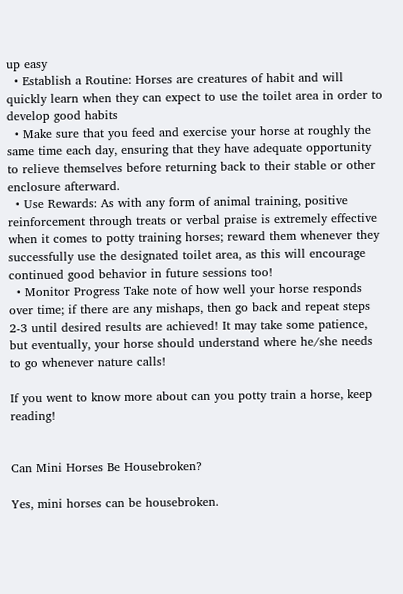up easy
  • Establish a Routine: Horses are creatures of habit and will quickly learn when they can expect to use the toilet area in order to develop good habits
  • Make sure that you feed and exercise your horse at roughly the same time each day, ensuring that they have adequate opportunity to relieve themselves before returning back to their stable or other enclosure afterward.
  • Use Rewards: As with any form of animal training, positive reinforcement through treats or verbal praise is extremely effective when it comes to potty training horses; reward them whenever they successfully use the designated toilet area, as this will encourage continued good behavior in future sessions too!
  • Monitor Progress Take note of how well your horse responds over time; if there are any mishaps, then go back and repeat steps 2-3 until desired results are achieved! It may take some patience, but eventually, your horse should understand where he/she needs to go whenever nature calls!

If you went to know more about can you potty train a horse, keep reading!


Can Mini Horses Be Housebroken?

Yes, mini horses can be housebroken.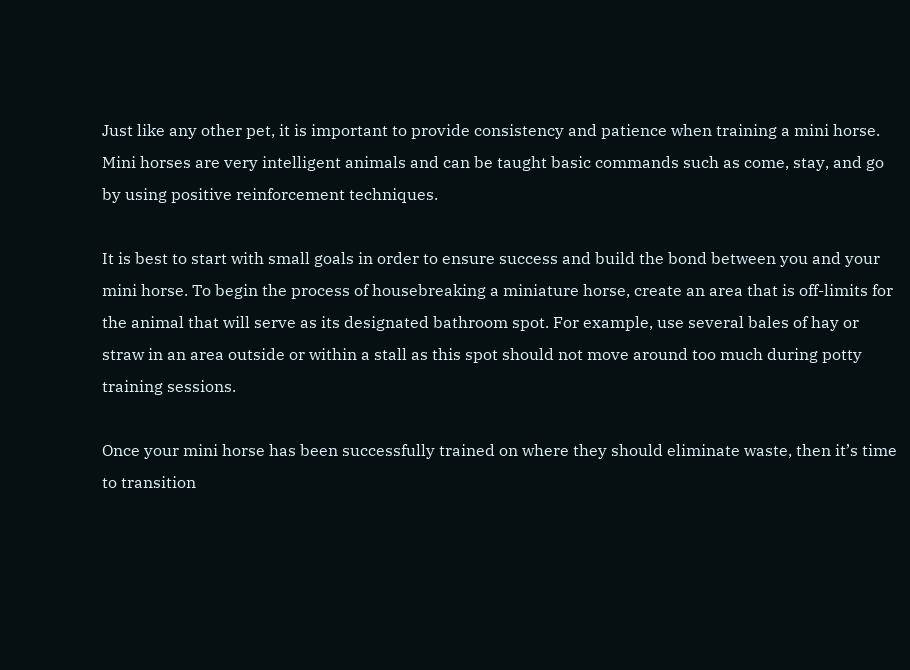Just like any other pet, it is important to provide consistency and patience when training a mini horse. Mini horses are very intelligent animals and can be taught basic commands such as come, stay, and go by using positive reinforcement techniques.

It is best to start with small goals in order to ensure success and build the bond between you and your mini horse. To begin the process of housebreaking a miniature horse, create an area that is off-limits for the animal that will serve as its designated bathroom spot. For example, use several bales of hay or straw in an area outside or within a stall as this spot should not move around too much during potty training sessions.

Once your mini horse has been successfully trained on where they should eliminate waste, then it’s time to transition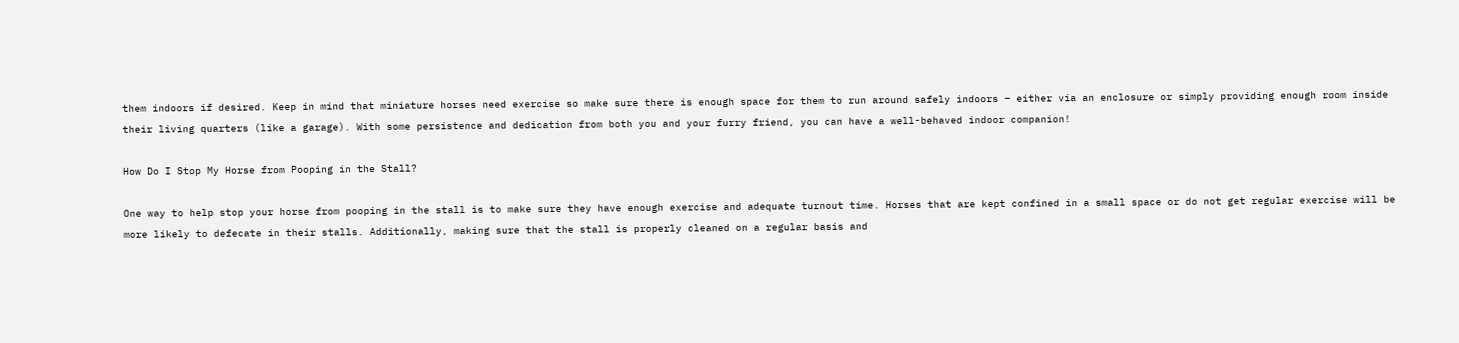them indoors if desired. Keep in mind that miniature horses need exercise so make sure there is enough space for them to run around safely indoors – either via an enclosure or simply providing enough room inside their living quarters (like a garage). With some persistence and dedication from both you and your furry friend, you can have a well-behaved indoor companion!

How Do I Stop My Horse from Pooping in the Stall?

One way to help stop your horse from pooping in the stall is to make sure they have enough exercise and adequate turnout time. Horses that are kept confined in a small space or do not get regular exercise will be more likely to defecate in their stalls. Additionally, making sure that the stall is properly cleaned on a regular basis and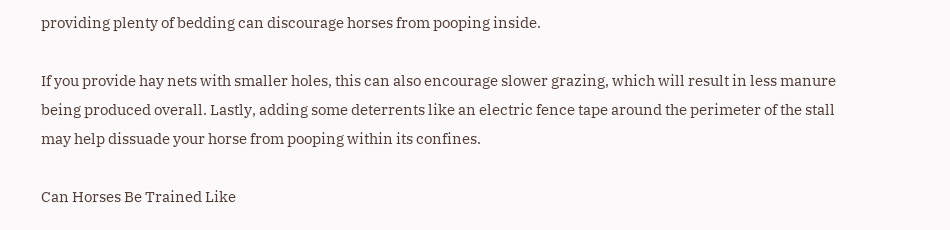providing plenty of bedding can discourage horses from pooping inside.

If you provide hay nets with smaller holes, this can also encourage slower grazing, which will result in less manure being produced overall. Lastly, adding some deterrents like an electric fence tape around the perimeter of the stall may help dissuade your horse from pooping within its confines.

Can Horses Be Trained Like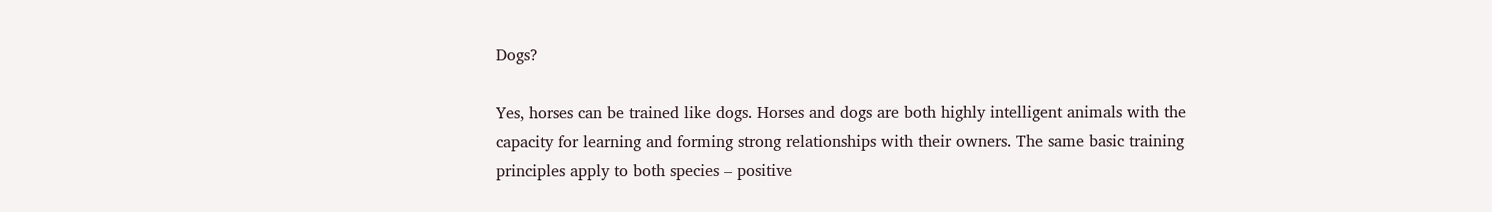Dogs?

Yes, horses can be trained like dogs. Horses and dogs are both highly intelligent animals with the capacity for learning and forming strong relationships with their owners. The same basic training principles apply to both species – positive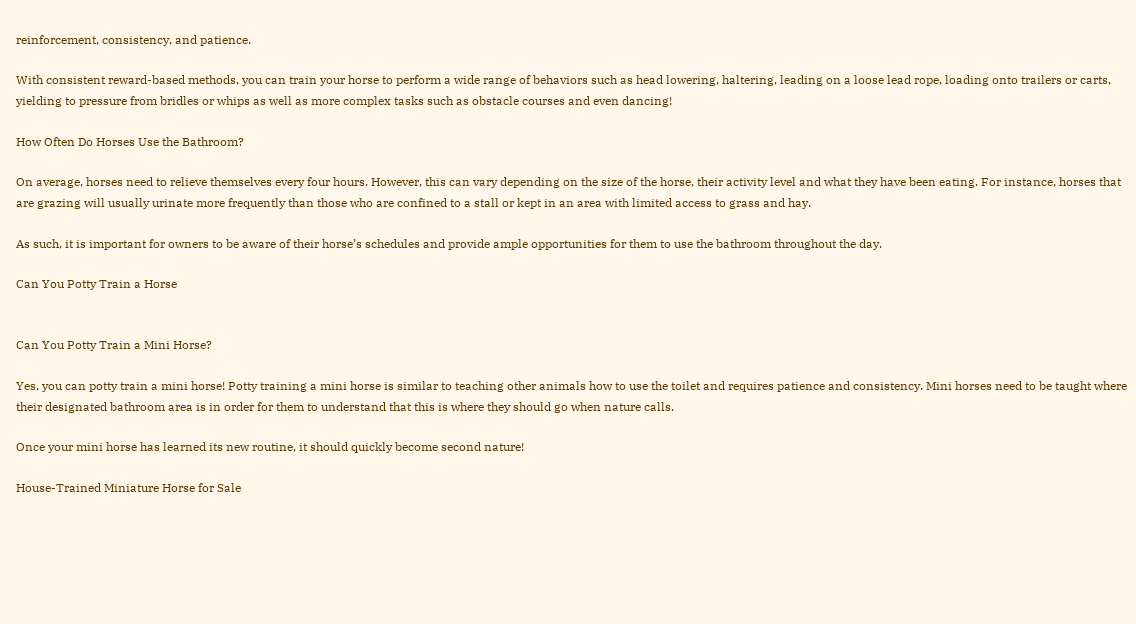reinforcement, consistency, and patience.

With consistent reward-based methods, you can train your horse to perform a wide range of behaviors such as head lowering, haltering, leading on a loose lead rope, loading onto trailers or carts, yielding to pressure from bridles or whips as well as more complex tasks such as obstacle courses and even dancing!

How Often Do Horses Use the Bathroom?

On average, horses need to relieve themselves every four hours. However, this can vary depending on the size of the horse, their activity level and what they have been eating. For instance, horses that are grazing will usually urinate more frequently than those who are confined to a stall or kept in an area with limited access to grass and hay.

As such, it is important for owners to be aware of their horse’s schedules and provide ample opportunities for them to use the bathroom throughout the day.

Can You Potty Train a Horse


Can You Potty Train a Mini Horse?

Yes, you can potty train a mini horse! Potty training a mini horse is similar to teaching other animals how to use the toilet and requires patience and consistency. Mini horses need to be taught where their designated bathroom area is in order for them to understand that this is where they should go when nature calls.

Once your mini horse has learned its new routine, it should quickly become second nature!

House-Trained Miniature Horse for Sale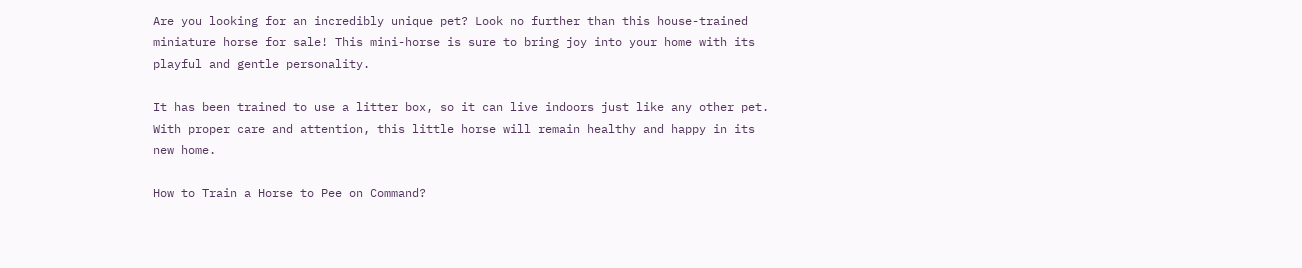Are you looking for an incredibly unique pet? Look no further than this house-trained miniature horse for sale! This mini-horse is sure to bring joy into your home with its playful and gentle personality.

It has been trained to use a litter box, so it can live indoors just like any other pet. With proper care and attention, this little horse will remain healthy and happy in its new home.

How to Train a Horse to Pee on Command?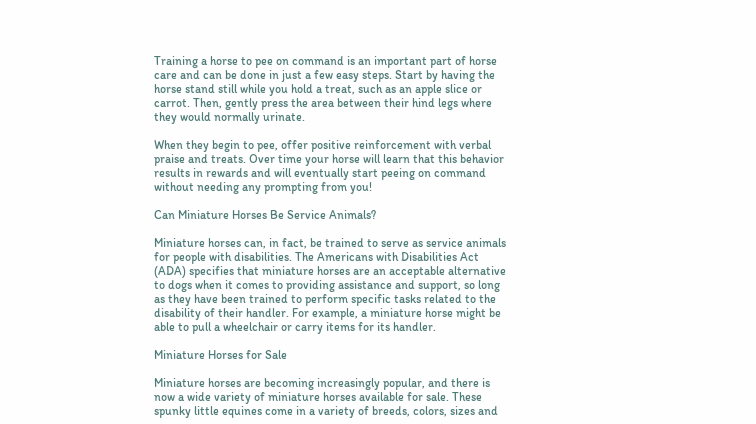Training a horse to pee on command is an important part of horse care and can be done in just a few easy steps. Start by having the horse stand still while you hold a treat, such as an apple slice or carrot. Then, gently press the area between their hind legs where they would normally urinate.

When they begin to pee, offer positive reinforcement with verbal praise and treats. Over time your horse will learn that this behavior results in rewards and will eventually start peeing on command without needing any prompting from you!

Can Miniature Horses Be Service Animals?

Miniature horses can, in fact, be trained to serve as service animals for people with disabilities. The Americans with Disabilities Act (ADA) specifies that miniature horses are an acceptable alternative to dogs when it comes to providing assistance and support, so long as they have been trained to perform specific tasks related to the disability of their handler. For example, a miniature horse might be able to pull a wheelchair or carry items for its handler.

Miniature Horses for Sale

Miniature horses are becoming increasingly popular, and there is now a wide variety of miniature horses available for sale. These spunky little equines come in a variety of breeds, colors, sizes and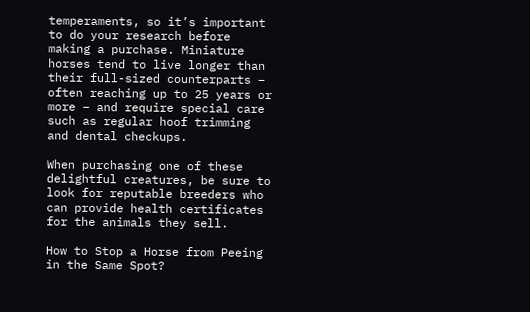temperaments, so it’s important to do your research before making a purchase. Miniature horses tend to live longer than their full-sized counterparts – often reaching up to 25 years or more – and require special care such as regular hoof trimming and dental checkups.

When purchasing one of these delightful creatures, be sure to look for reputable breeders who can provide health certificates for the animals they sell.

How to Stop a Horse from Peeing in the Same Spot?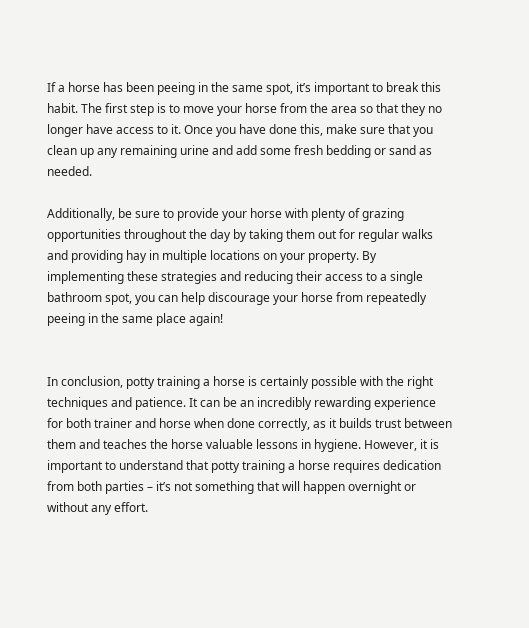If a horse has been peeing in the same spot, it’s important to break this habit. The first step is to move your horse from the area so that they no longer have access to it. Once you have done this, make sure that you clean up any remaining urine and add some fresh bedding or sand as needed.

Additionally, be sure to provide your horse with plenty of grazing opportunities throughout the day by taking them out for regular walks and providing hay in multiple locations on your property. By implementing these strategies and reducing their access to a single bathroom spot, you can help discourage your horse from repeatedly peeing in the same place again!


In conclusion, potty training a horse is certainly possible with the right techniques and patience. It can be an incredibly rewarding experience for both trainer and horse when done correctly, as it builds trust between them and teaches the horse valuable lessons in hygiene. However, it is important to understand that potty training a horse requires dedication from both parties – it’s not something that will happen overnight or without any effort.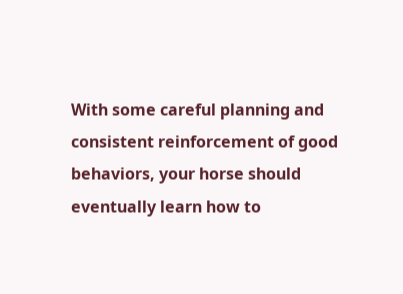With some careful planning and consistent reinforcement of good behaviors, your horse should eventually learn how to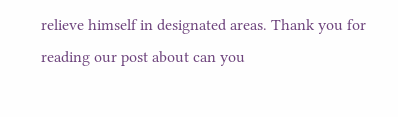relieve himself in designated areas. Thank you for reading our post about can you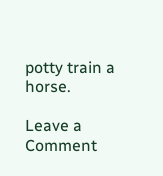potty train a horse.

Leave a Comment